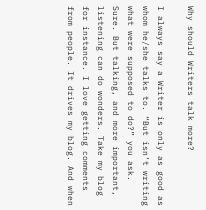Why should Writers talk more?

I always say a Writer is only as good as whom he/she talks to. “But isn’t writing what were supposed to do?” you ask. Sure. But talking, and more important, listening can do wonders. Take my blog for instance. I love getting comments from people. It drives my blog. And when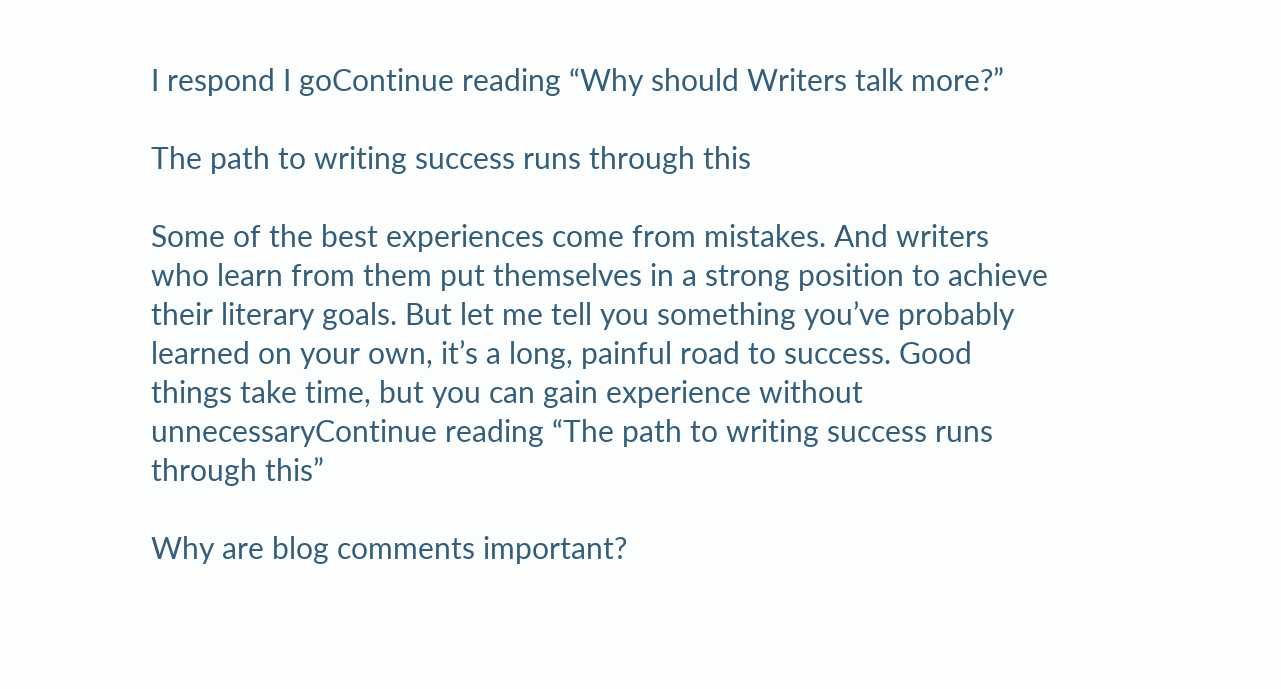I respond I goContinue reading “Why should Writers talk more?”

The path to writing success runs through this

Some of the best experiences come from mistakes. And writers who learn from them put themselves in a strong position to achieve their literary goals. But let me tell you something you’ve probably learned on your own, it’s a long, painful road to success. Good things take time, but you can gain experience without unnecessaryContinue reading “The path to writing success runs through this”

Why are blog comments important?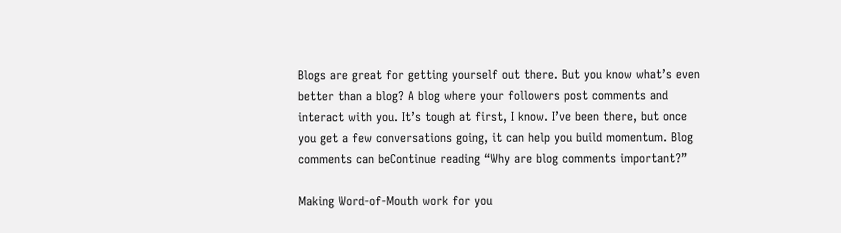Blogs are great for getting yourself out there. But you know what’s even better than a blog? A blog where your followers post comments and interact with you. It’s tough at first, I know. I’ve been there, but once you get a few conversations going, it can help you build momentum. Blog comments can beContinue reading “Why are blog comments important?”

Making Word-of-Mouth work for you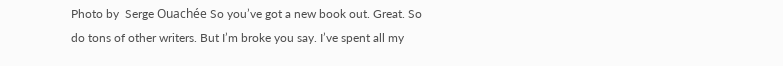Photo by  Serge Ouachée So you’ve got a new book out. Great. So do tons of other writers. But I’m broke you say. I’ve spent all my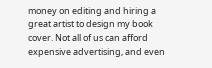money on editing and hiring a great artist to design my book cover. Not all of us can afford expensive advertising, and even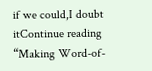if we could,I doubt itContinue reading “Making Word-of-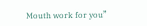Mouth work for you”